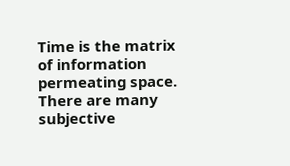Time is the matrix of information permeating space. There are many subjective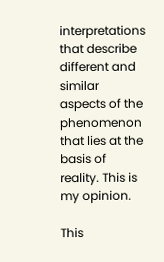interpretations that describe different and similar aspects of the phenomenon that lies at the basis of reality. This is my opinion.

This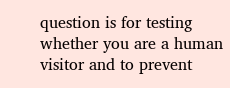question is for testing whether you are a human visitor and to prevent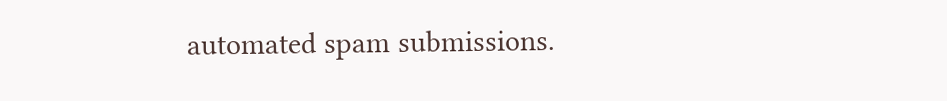automated spam submissions.